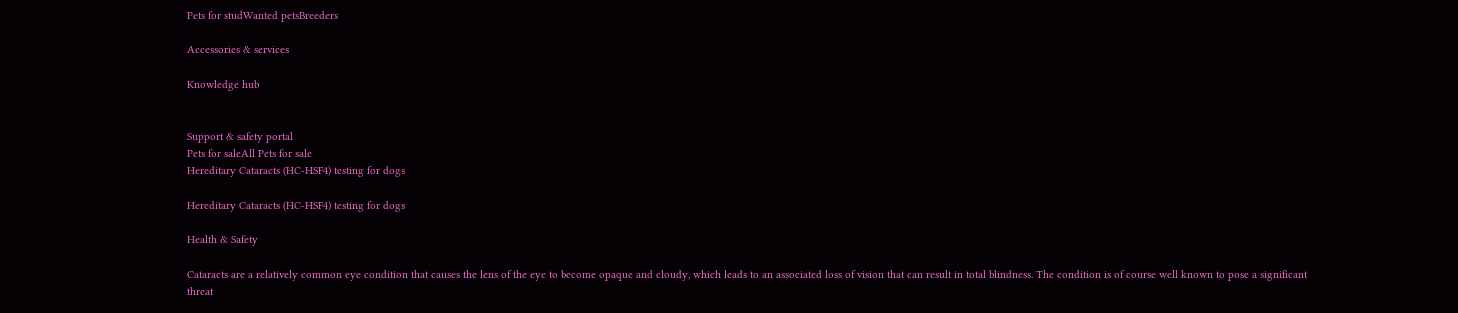Pets for studWanted petsBreeders

Accessories & services

Knowledge hub


Support & safety portal
Pets for saleAll Pets for sale
Hereditary Cataracts (HC-HSF4) testing for dogs

Hereditary Cataracts (HC-HSF4) testing for dogs

Health & Safety

Cataracts are a relatively common eye condition that causes the lens of the eye to become opaque and cloudy, which leads to an associated loss of vision that can result in total blindness. The condition is of course well known to pose a significant threat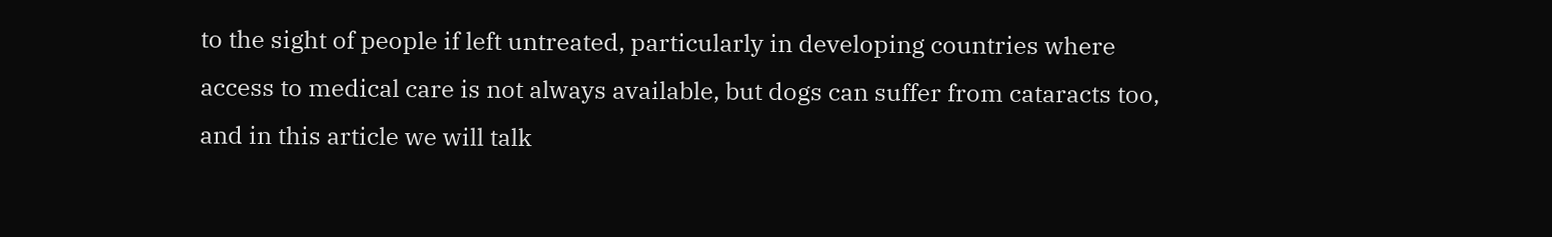to the sight of people if left untreated, particularly in developing countries where access to medical care is not always available, but dogs can suffer from cataracts too, and in this article we will talk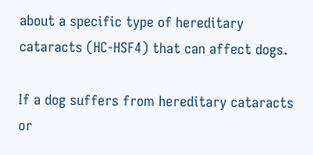about a specific type of hereditary cataracts (HC-HSF4) that can affect dogs.

If a dog suffers from hereditary cataracts or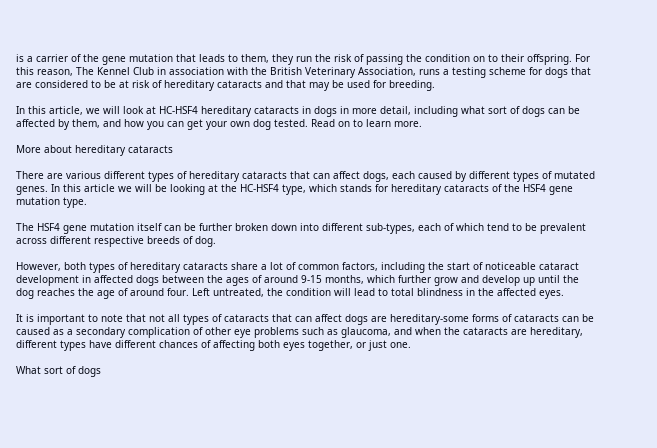is a carrier of the gene mutation that leads to them, they run the risk of passing the condition on to their offspring. For this reason, The Kennel Club in association with the British Veterinary Association, runs a testing scheme for dogs that are considered to be at risk of hereditary cataracts and that may be used for breeding.

In this article, we will look at HC-HSF4 hereditary cataracts in dogs in more detail, including what sort of dogs can be affected by them, and how you can get your own dog tested. Read on to learn more.

More about hereditary cataracts

There are various different types of hereditary cataracts that can affect dogs, each caused by different types of mutated genes. In this article we will be looking at the HC-HSF4 type, which stands for hereditary cataracts of the HSF4 gene mutation type.

The HSF4 gene mutation itself can be further broken down into different sub-types, each of which tend to be prevalent across different respective breeds of dog.

However, both types of hereditary cataracts share a lot of common factors, including the start of noticeable cataract development in affected dogs between the ages of around 9-15 months, which further grow and develop up until the dog reaches the age of around four. Left untreated, the condition will lead to total blindness in the affected eyes.

It is important to note that not all types of cataracts that can affect dogs are hereditary-some forms of cataracts can be caused as a secondary complication of other eye problems such as glaucoma, and when the cataracts are hereditary, different types have different chances of affecting both eyes together, or just one.

What sort of dogs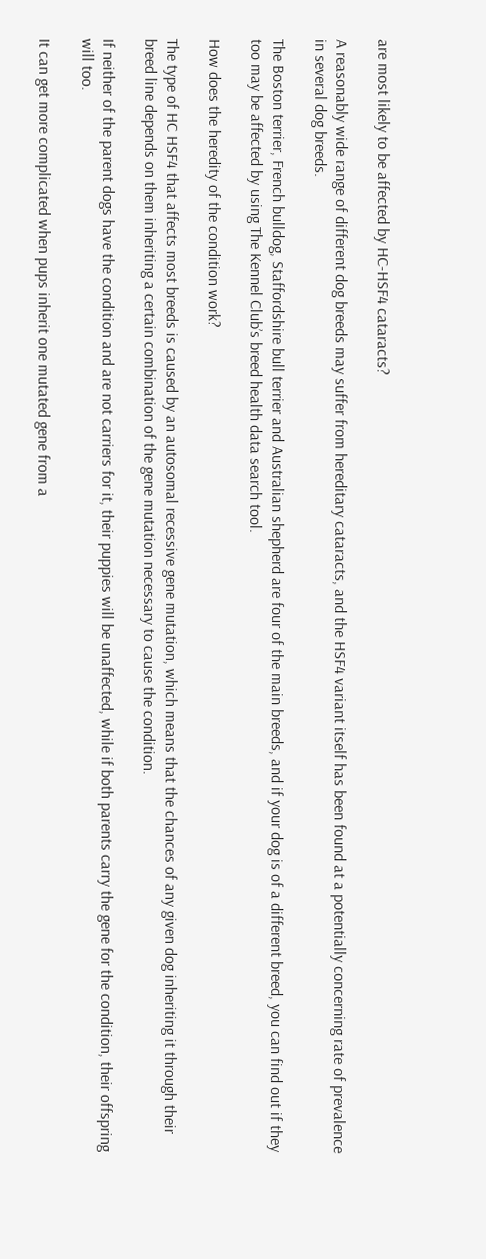are most likely to be affected by HC-HSF4 cataracts?

A reasonably wide range of different dog breeds may suffer from hereditary cataracts, and the HSF4 variant itself has been found at a potentially concerning rate of prevalence in several dog breeds.

The Boston terrier, French bulldog, Staffordshire bull terrier and Australian shepherd are four of the main breeds, and if your dog is of a different breed, you can find out if they too may be affected by using The Kennel Club’s breed health data search tool.

How does the heredity of the condition work?

The type of HC HSF4 that affects most breeds is caused by an autosomal recessive gene mutation, which means that the chances of any given dog inheriting it through their breed line depends on them inheriting a certain combination of the gene mutation necessary to cause the condition.

If neither of the parent dogs have the condition and are not carriers for it, their puppies will be unaffected, while if both parents carry the gene for the condition, their offspring will too.

It can get more complicated when pups inherit one mutated gene from a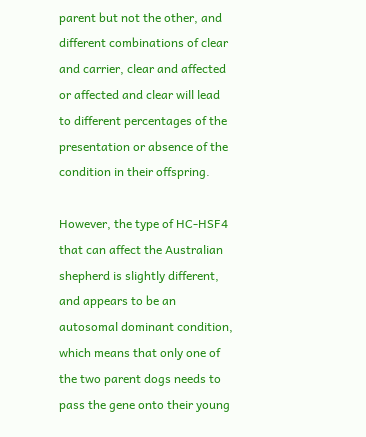parent but not the other, and different combinations of clear and carrier, clear and affected or affected and clear will lead to different percentages of the presentation or absence of the condition in their offspring.

However, the type of HC-HSF4 that can affect the Australian shepherd is slightly different, and appears to be an autosomal dominant condition, which means that only one of the two parent dogs needs to pass the gene onto their young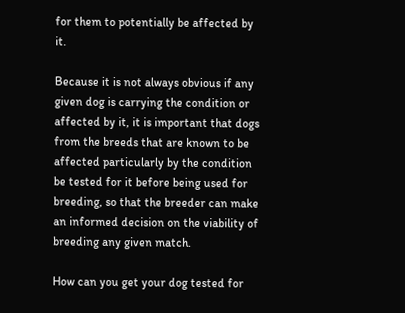for them to potentially be affected by it.

Because it is not always obvious if any given dog is carrying the condition or affected by it, it is important that dogs from the breeds that are known to be affected particularly by the condition be tested for it before being used for breeding, so that the breeder can make an informed decision on the viability of breeding any given match.

How can you get your dog tested for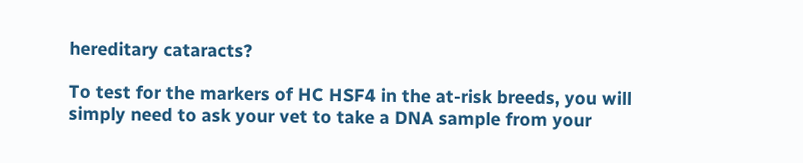hereditary cataracts?

To test for the markers of HC HSF4 in the at-risk breeds, you will simply need to ask your vet to take a DNA sample from your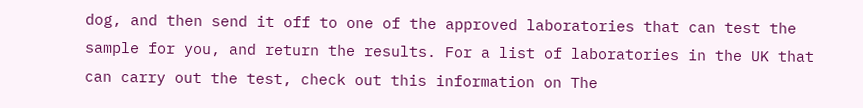dog, and then send it off to one of the approved laboratories that can test the sample for you, and return the results. For a list of laboratories in the UK that can carry out the test, check out this information on The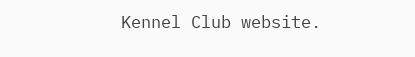Kennel Club website.